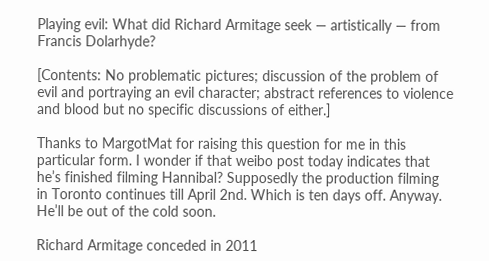Playing evil: What did Richard Armitage seek — artistically — from Francis Dolarhyde?

[Contents: No problematic pictures; discussion of the problem of evil and portraying an evil character; abstract references to violence and blood but no specific discussions of either.]

Thanks to MargotMat for raising this question for me in this particular form. I wonder if that weibo post today indicates that he’s finished filming Hannibal? Supposedly the production filming in Toronto continues till April 2nd. Which is ten days off. Anyway. He’ll be out of the cold soon.

Richard Armitage conceded in 2011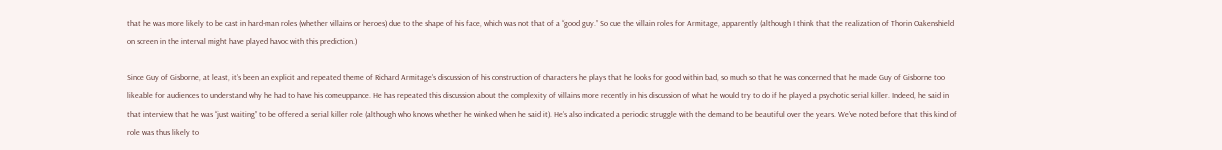that he was more likely to be cast in hard-man roles (whether villains or heroes) due to the shape of his face, which was not that of a “good guy.” So cue the villain roles for Armitage, apparently (although I think that the realization of Thorin Oakenshield on screen in the interval might have played havoc with this prediction.)

Since Guy of Gisborne, at least, it’s been an explicit and repeated theme of Richard Armitage’s discussion of his construction of characters he plays that he looks for good within bad, so much so that he was concerned that he made Guy of Gisborne too likeable for audiences to understand why he had to have his comeuppance. He has repeated this discussion about the complexity of villains more recently in his discussion of what he would try to do if he played a psychotic serial killer. Indeed, he said in that interview that he was “just waiting” to be offered a serial killer role (although who knows whether he winked when he said it). He’s also indicated a periodic struggle with the demand to be beautiful over the years. We’ve noted before that this kind of role was thus likely to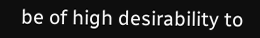be of high desirability to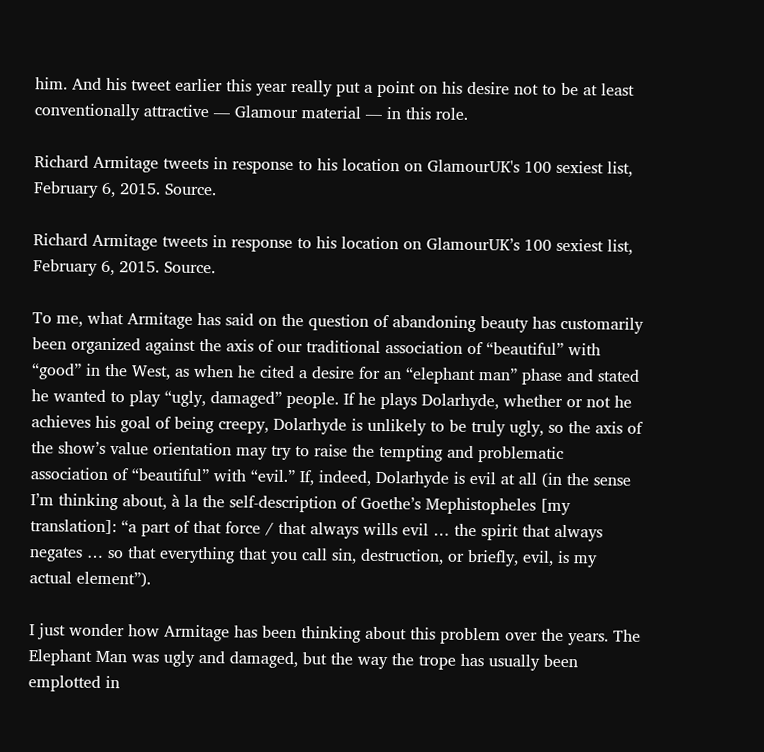him. And his tweet earlier this year really put a point on his desire not to be at least conventionally attractive — Glamour material — in this role.

Richard Armitage tweets in response to his location on GlamourUK's 100 sexiest list, February 6, 2015. Source.

Richard Armitage tweets in response to his location on GlamourUK’s 100 sexiest list, February 6, 2015. Source.

To me, what Armitage has said on the question of abandoning beauty has customarily been organized against the axis of our traditional association of “beautiful” with “good” in the West, as when he cited a desire for an “elephant man” phase and stated he wanted to play “ugly, damaged” people. If he plays Dolarhyde, whether or not he achieves his goal of being creepy, Dolarhyde is unlikely to be truly ugly, so the axis of the show’s value orientation may try to raise the tempting and problematic association of “beautiful” with “evil.” If, indeed, Dolarhyde is evil at all (in the sense I’m thinking about, à la the self-description of Goethe’s Mephistopheles [my translation]: “a part of that force / that always wills evil … the spirit that always negates … so that everything that you call sin, destruction, or briefly, evil, is my actual element”).

I just wonder how Armitage has been thinking about this problem over the years. The Elephant Man was ugly and damaged, but the way the trope has usually been emplotted in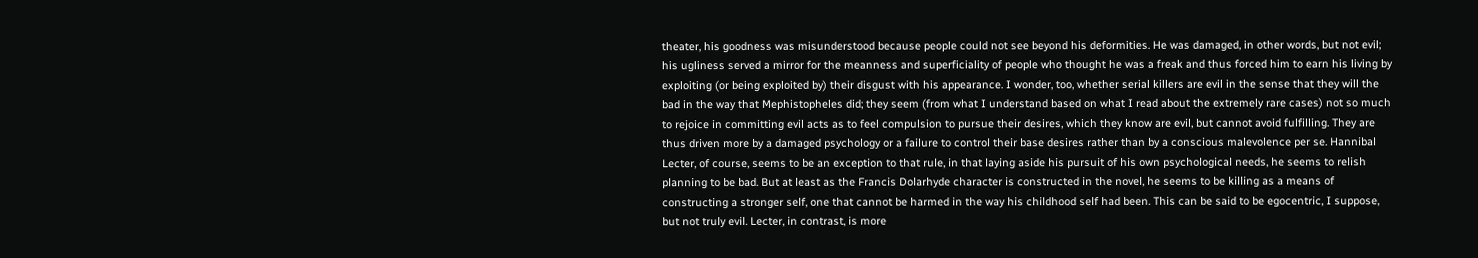theater, his goodness was misunderstood because people could not see beyond his deformities. He was damaged, in other words, but not evil; his ugliness served a mirror for the meanness and superficiality of people who thought he was a freak and thus forced him to earn his living by exploiting (or being exploited by) their disgust with his appearance. I wonder, too, whether serial killers are evil in the sense that they will the bad in the way that Mephistopheles did; they seem (from what I understand based on what I read about the extremely rare cases) not so much to rejoice in committing evil acts as to feel compulsion to pursue their desires, which they know are evil, but cannot avoid fulfilling. They are thus driven more by a damaged psychology or a failure to control their base desires rather than by a conscious malevolence per se. Hannibal Lecter, of course, seems to be an exception to that rule, in that laying aside his pursuit of his own psychological needs, he seems to relish planning to be bad. But at least as the Francis Dolarhyde character is constructed in the novel, he seems to be killing as a means of constructing a stronger self, one that cannot be harmed in the way his childhood self had been. This can be said to be egocentric, I suppose, but not truly evil. Lecter, in contrast, is more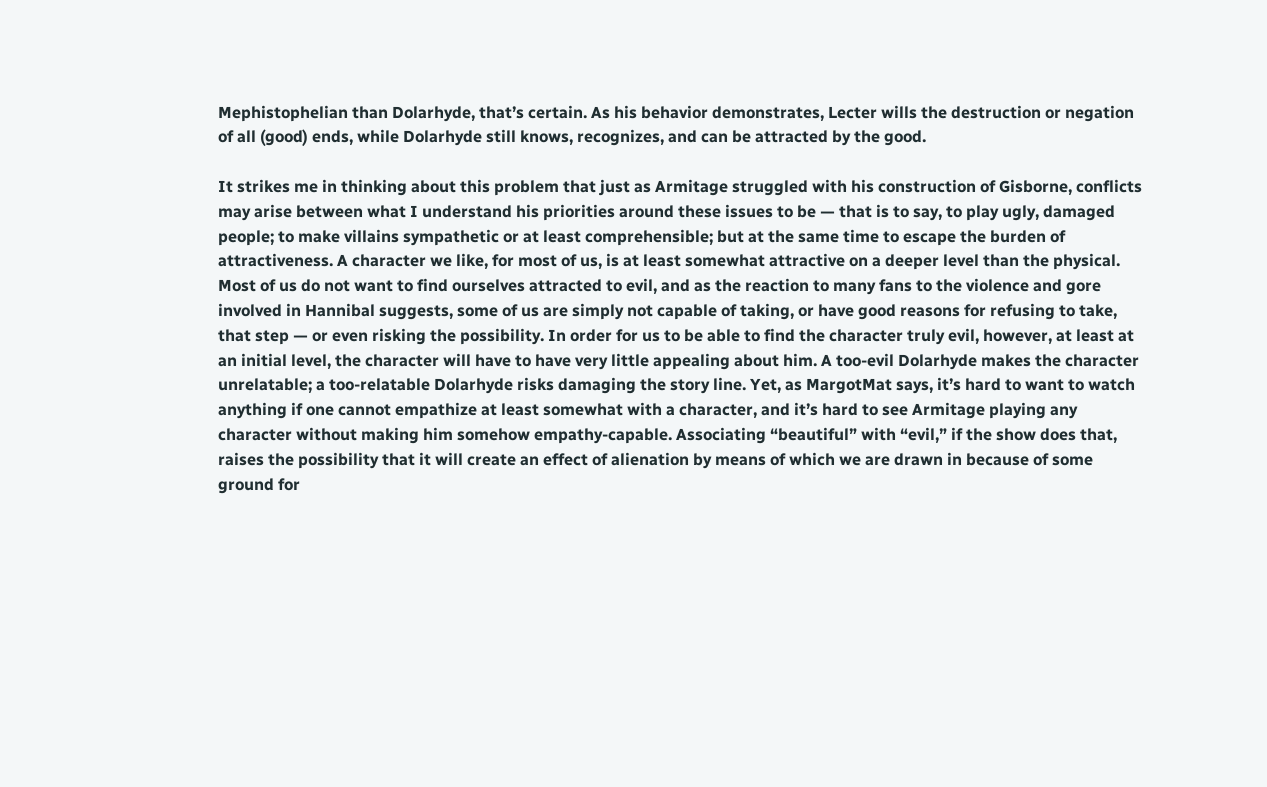Mephistophelian than Dolarhyde, that’s certain. As his behavior demonstrates, Lecter wills the destruction or negation of all (good) ends, while Dolarhyde still knows, recognizes, and can be attracted by the good.

It strikes me in thinking about this problem that just as Armitage struggled with his construction of Gisborne, conflicts may arise between what I understand his priorities around these issues to be — that is to say, to play ugly, damaged people; to make villains sympathetic or at least comprehensible; but at the same time to escape the burden of attractiveness. A character we like, for most of us, is at least somewhat attractive on a deeper level than the physical. Most of us do not want to find ourselves attracted to evil, and as the reaction to many fans to the violence and gore involved in Hannibal suggests, some of us are simply not capable of taking, or have good reasons for refusing to take, that step — or even risking the possibility. In order for us to be able to find the character truly evil, however, at least at an initial level, the character will have to have very little appealing about him. A too-evil Dolarhyde makes the character unrelatable; a too-relatable Dolarhyde risks damaging the story line. Yet, as MargotMat says, it’s hard to want to watch anything if one cannot empathize at least somewhat with a character, and it’s hard to see Armitage playing any character without making him somehow empathy-capable. Associating “beautiful” with “evil,” if the show does that, raises the possibility that it will create an effect of alienation by means of which we are drawn in because of some ground for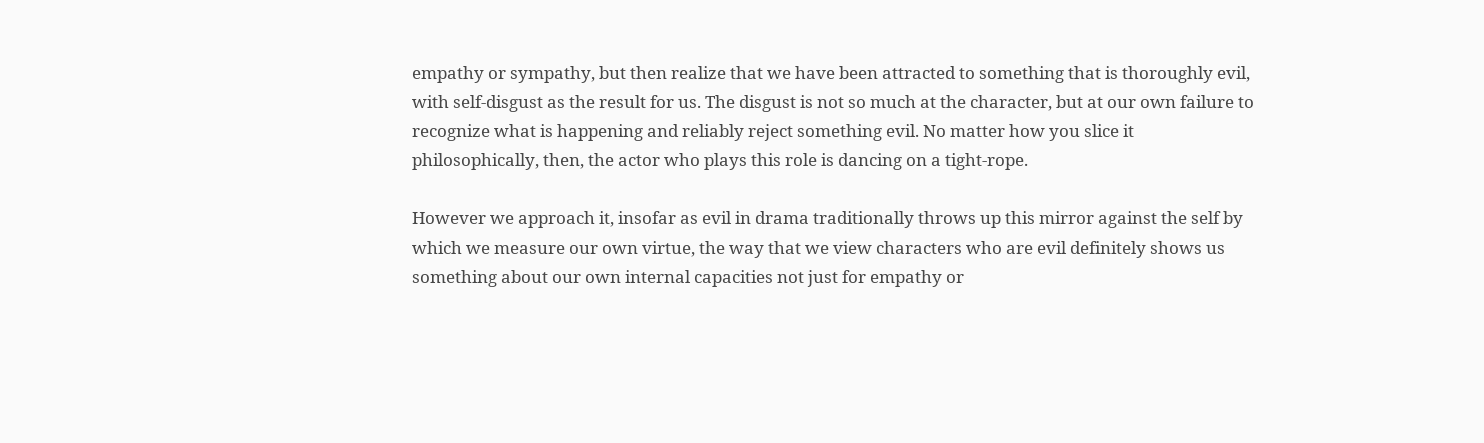empathy or sympathy, but then realize that we have been attracted to something that is thoroughly evil, with self-disgust as the result for us. The disgust is not so much at the character, but at our own failure to recognize what is happening and reliably reject something evil. No matter how you slice it philosophically, then, the actor who plays this role is dancing on a tight-rope.

However we approach it, insofar as evil in drama traditionally throws up this mirror against the self by which we measure our own virtue, the way that we view characters who are evil definitely shows us something about our own internal capacities not just for empathy or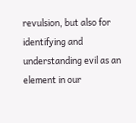revulsion, but also for identifying and understanding evil as an element in our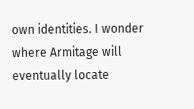own identities. I wonder where Armitage will eventually locate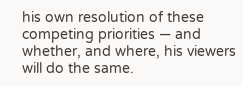his own resolution of these competing priorities — and whether, and where, his viewers will do the same.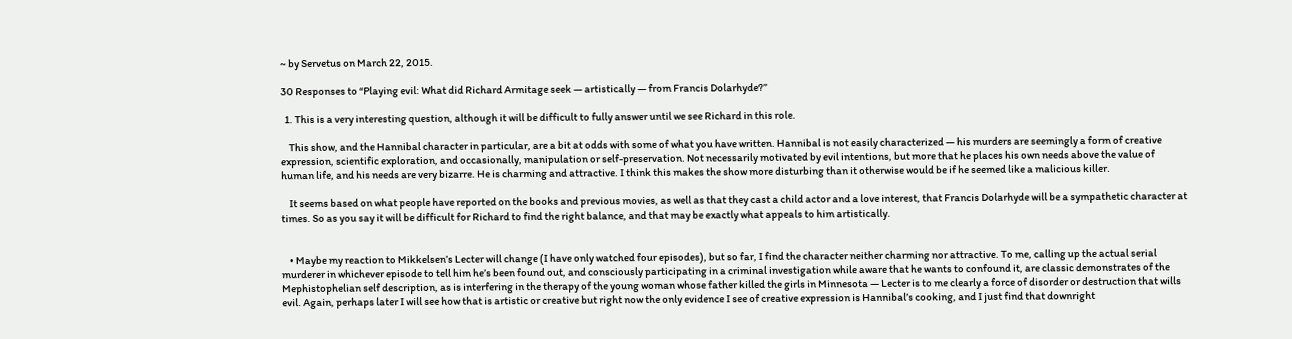~ by Servetus on March 22, 2015.

30 Responses to “Playing evil: What did Richard Armitage seek — artistically — from Francis Dolarhyde?”

  1. This is a very interesting question, although it will be difficult to fully answer until we see Richard in this role.

    This show, and the Hannibal character in particular, are a bit at odds with some of what you have written. Hannibal is not easily characterized — his murders are seemingly a form of creative expression, scientific exploration, and occasionally, manipulation or self-preservation. Not necessarily motivated by evil intentions, but more that he places his own needs above the value of human life, and his needs are very bizarre. He is charming and attractive. I think this makes the show more disturbing than it otherwise would be if he seemed like a malicious killer.

    It seems based on what people have reported on the books and previous movies, as well as that they cast a child actor and a love interest, that Francis Dolarhyde will be a sympathetic character at times. So as you say it will be difficult for Richard to find the right balance, and that may be exactly what appeals to him artistically.


    • Maybe my reaction to Mikkelsen’s Lecter will change (I have only watched four episodes), but so far, I find the character neither charming nor attractive. To me, calling up the actual serial murderer in whichever episode to tell him he’s been found out, and consciously participating in a criminal investigation while aware that he wants to confound it, are classic demonstrates of the Mephistophelian self description, as is interfering in the therapy of the young woman whose father killed the girls in Minnesota — Lecter is to me clearly a force of disorder or destruction that wills evil. Again, perhaps later I will see how that is artistic or creative but right now the only evidence I see of creative expression is Hannibal’s cooking, and I just find that downright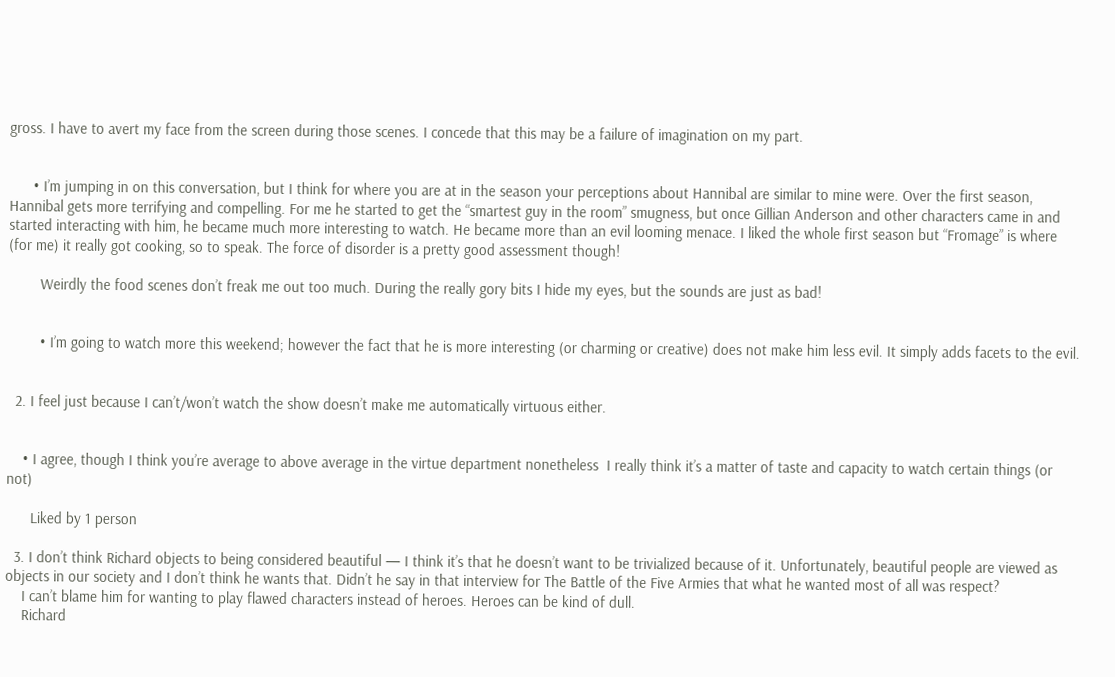gross. I have to avert my face from the screen during those scenes. I concede that this may be a failure of imagination on my part.


      • I’m jumping in on this conversation, but I think for where you are at in the season your perceptions about Hannibal are similar to mine were. Over the first season, Hannibal gets more terrifying and compelling. For me he started to get the “smartest guy in the room” smugness, but once Gillian Anderson and other characters came in and started interacting with him, he became much more interesting to watch. He became more than an evil looming menace. I liked the whole first season but “Fromage” is where (for me) it really got cooking, so to speak. The force of disorder is a pretty good assessment though!

        Weirdly the food scenes don’t freak me out too much. During the really gory bits I hide my eyes, but the sounds are just as bad!


        • I’m going to watch more this weekend; however the fact that he is more interesting (or charming or creative) does not make him less evil. It simply adds facets to the evil.


  2. I feel just because I can’t/won’t watch the show doesn’t make me automatically virtuous either.


    • I agree, though I think you’re average to above average in the virtue department nonetheless  I really think it’s a matter of taste and capacity to watch certain things (or not)

      Liked by 1 person

  3. I don’t think Richard objects to being considered beautiful — I think it’s that he doesn’t want to be trivialized because of it. Unfortunately, beautiful people are viewed as objects in our society and I don’t think he wants that. Didn’t he say in that interview for The Battle of the Five Armies that what he wanted most of all was respect?
    I can’t blame him for wanting to play flawed characters instead of heroes. Heroes can be kind of dull.
    Richard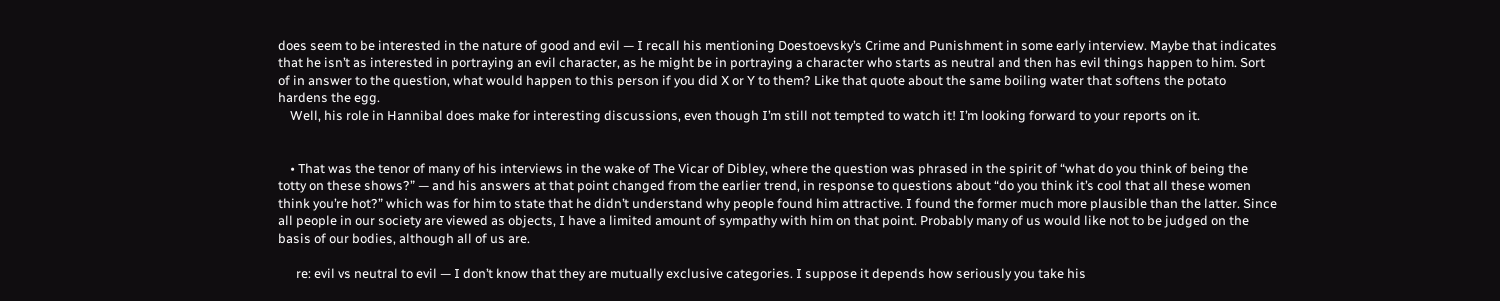does seem to be interested in the nature of good and evil — I recall his mentioning Doestoevsky’s Crime and Punishment in some early interview. Maybe that indicates that he isn’t as interested in portraying an evil character, as he might be in portraying a character who starts as neutral and then has evil things happen to him. Sort of in answer to the question, what would happen to this person if you did X or Y to them? Like that quote about the same boiling water that softens the potato hardens the egg.
    Well, his role in Hannibal does make for interesting discussions, even though I’m still not tempted to watch it! I’m looking forward to your reports on it.


    • That was the tenor of many of his interviews in the wake of The Vicar of Dibley, where the question was phrased in the spirit of “what do you think of being the totty on these shows?” — and his answers at that point changed from the earlier trend, in response to questions about “do you think it’s cool that all these women think you’re hot?” which was for him to state that he didn’t understand why people found him attractive. I found the former much more plausible than the latter. Since all people in our society are viewed as objects, I have a limited amount of sympathy with him on that point. Probably many of us would like not to be judged on the basis of our bodies, although all of us are.

      re: evil vs neutral to evil — I don’t know that they are mutually exclusive categories. I suppose it depends how seriously you take his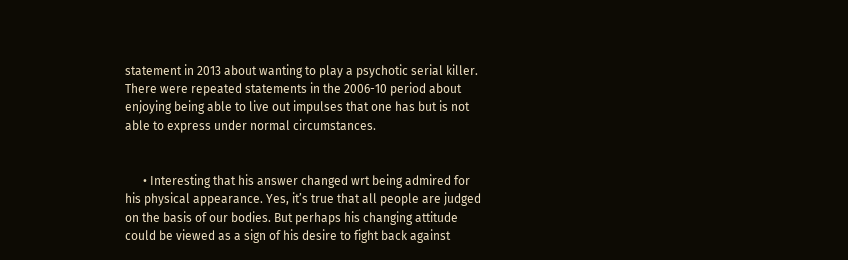statement in 2013 about wanting to play a psychotic serial killer. There were repeated statements in the 2006-10 period about enjoying being able to live out impulses that one has but is not able to express under normal circumstances.


      • Interesting that his answer changed wrt being admired for his physical appearance. Yes, it’s true that all people are judged on the basis of our bodies. But perhaps his changing attitude could be viewed as a sign of his desire to fight back against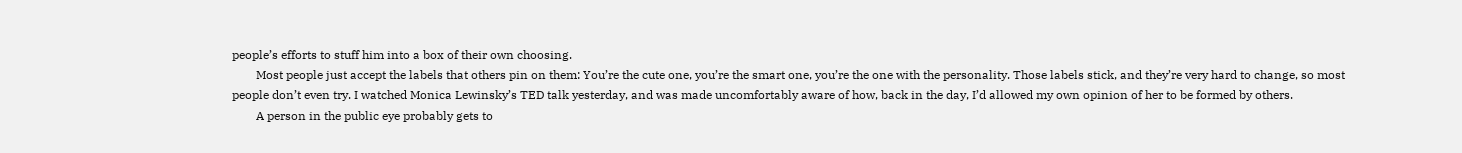people’s efforts to stuff him into a box of their own choosing.
        Most people just accept the labels that others pin on them: You’re the cute one, you’re the smart one, you’re the one with the personality. Those labels stick, and they’re very hard to change, so most people don’t even try. I watched Monica Lewinsky’s TED talk yesterday, and was made uncomfortably aware of how, back in the day, I’d allowed my own opinion of her to be formed by others.
        A person in the public eye probably gets to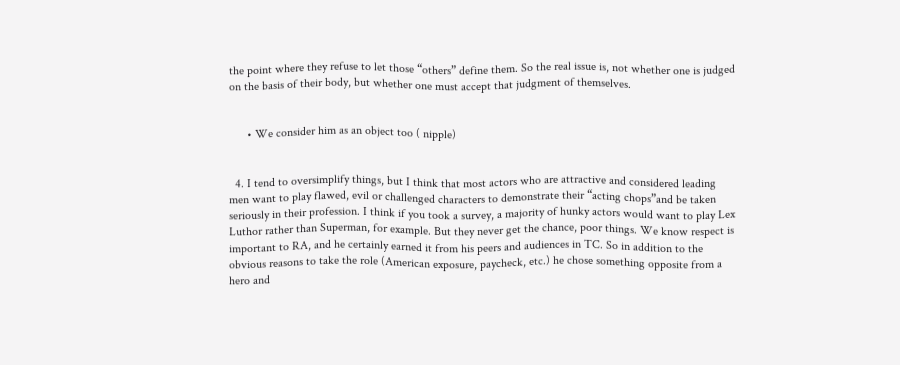the point where they refuse to let those “others” define them. So the real issue is, not whether one is judged on the basis of their body, but whether one must accept that judgment of themselves.


      • We consider him as an object too ( nipple)


  4. I tend to oversimplify things, but I think that most actors who are attractive and considered leading men want to play flawed, evil or challenged characters to demonstrate their “acting chops”and be taken seriously in their profession. I think if you took a survey, a majority of hunky actors would want to play Lex Luthor rather than Superman, for example. But they never get the chance, poor things. We know respect is important to RA, and he certainly earned it from his peers and audiences in TC. So in addition to the obvious reasons to take the role (American exposure, paycheck, etc.) he chose something opposite from a hero and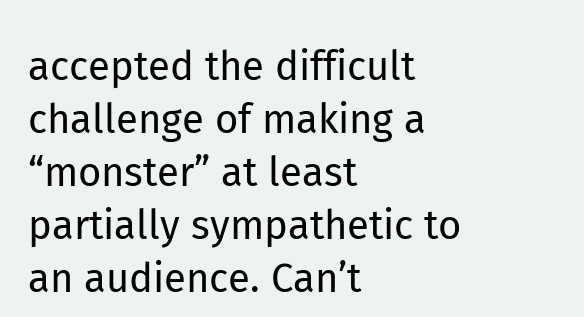accepted the difficult challenge of making a “monster” at least partially sympathetic to an audience. Can’t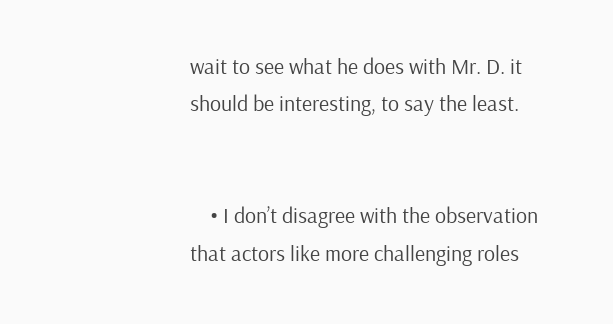wait to see what he does with Mr. D. it should be interesting, to say the least.


    • I don’t disagree with the observation that actors like more challenging roles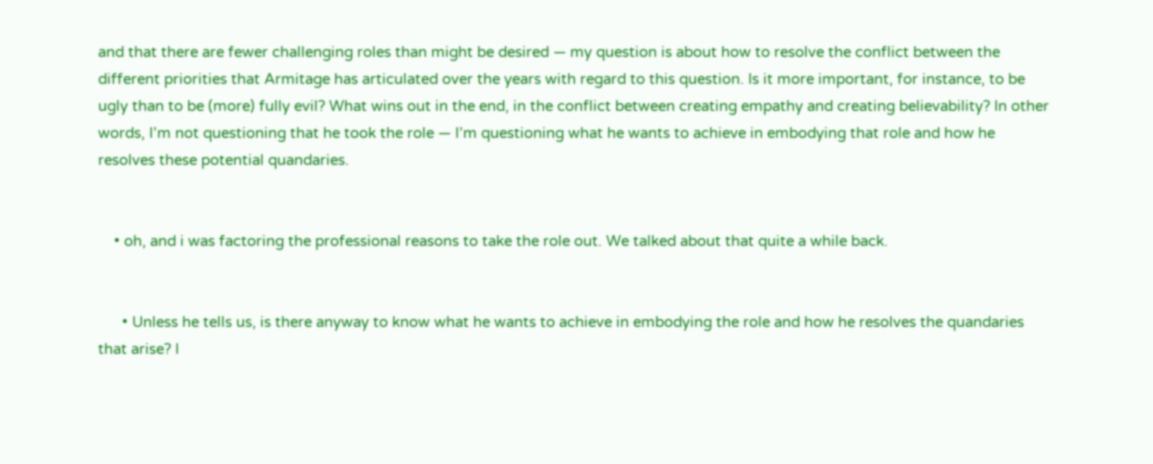and that there are fewer challenging roles than might be desired — my question is about how to resolve the conflict between the different priorities that Armitage has articulated over the years with regard to this question. Is it more important, for instance, to be ugly than to be (more) fully evil? What wins out in the end, in the conflict between creating empathy and creating believability? In other words, I’m not questioning that he took the role — I’m questioning what he wants to achieve in embodying that role and how he resolves these potential quandaries.


    • oh, and i was factoring the professional reasons to take the role out. We talked about that quite a while back.


      • Unless he tells us, is there anyway to know what he wants to achieve in embodying the role and how he resolves the quandaries that arise? I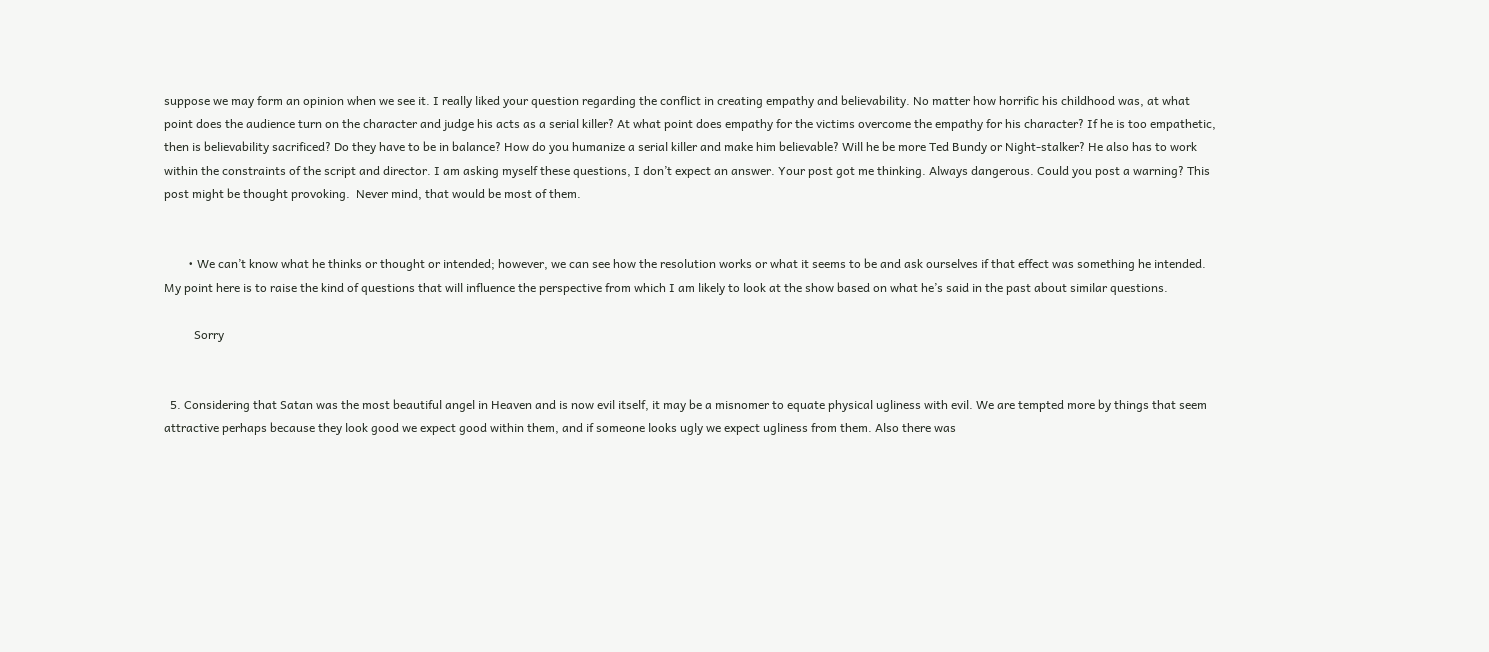suppose we may form an opinion when we see it. I really liked your question regarding the conflict in creating empathy and believability. No matter how horrific his childhood was, at what point does the audience turn on the character and judge his acts as a serial killer? At what point does empathy for the victims overcome the empathy for his character? If he is too empathetic, then is believability sacrificed? Do they have to be in balance? How do you humanize a serial killer and make him believable? Will he be more Ted Bundy or Night-stalker? He also has to work within the constraints of the script and director. I am asking myself these questions, I don’t expect an answer. Your post got me thinking. Always dangerous. Could you post a warning? This post might be thought provoking.  Never mind, that would be most of them.


        • We can’t know what he thinks or thought or intended; however, we can see how the resolution works or what it seems to be and ask ourselves if that effect was something he intended. My point here is to raise the kind of questions that will influence the perspective from which I am likely to look at the show based on what he’s said in the past about similar questions.

          Sorry


  5. Considering that Satan was the most beautiful angel in Heaven and is now evil itself, it may be a misnomer to equate physical ugliness with evil. We are tempted more by things that seem attractive perhaps because they look good we expect good within them, and if someone looks ugly we expect ugliness from them. Also there was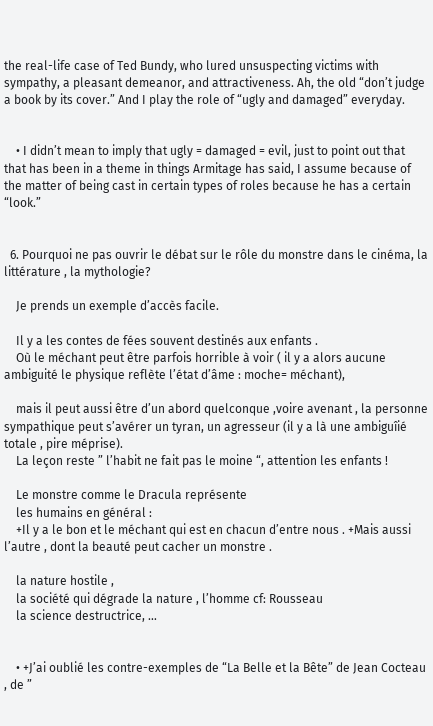the real-life case of Ted Bundy, who lured unsuspecting victims with sympathy, a pleasant demeanor, and attractiveness. Ah, the old “don’t judge a book by its cover.” And I play the role of “ugly and damaged” everyday.


    • I didn’t mean to imply that ugly = damaged = evil, just to point out that that has been in a theme in things Armitage has said, I assume because of the matter of being cast in certain types of roles because he has a certain “look.”


  6. Pourquoi ne pas ouvrir le débat sur le rôle du monstre dans le cinéma, la littérature , la mythologie?

    Je prends un exemple d’accès facile.

    Il y a les contes de fées souvent destinés aux enfants .
    Où le méchant peut être parfois horrible à voir ( il y a alors aucune ambiguité le physique reflète l’état d’âme : moche= méchant),

    mais il peut aussi être d’un abord quelconque ,voire avenant , la personne sympathique peut s’avérer un tyran, un agresseur (il y a là une ambiguîié totale , pire méprise).
    La leçon reste ” l’habit ne fait pas le moine “, attention les enfants !

    Le monstre comme le Dracula représente
    les humains en général :
    +Il y a le bon et le méchant qui est en chacun d’entre nous . +Mais aussi l’autre , dont la beauté peut cacher un monstre .

    la nature hostile ,
    la société qui dégrade la nature , l’homme cf: Rousseau
    la science destructrice, …


    • +J’ai oublié les contre-exemples de “La Belle et la Bête” de Jean Cocteau , de ”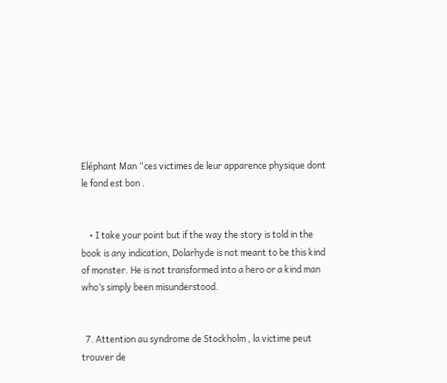Eléphant Man “ces victimes de leur apparence physique dont le fond est bon .


    • I take your point but if the way the story is told in the book is any indication, Dolarhyde is not meant to be this kind of monster. He is not transformed into a hero or a kind man who’s simply been misunderstood.


  7. Attention au syndrome de Stockholm , la victime peut trouver de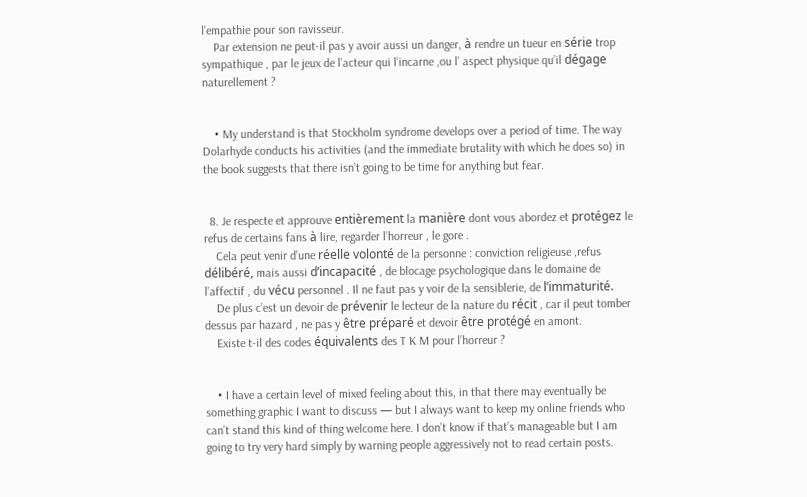l’empathie pour son ravisseur.
    Par extension ne peut-il pas y avoir aussi un danger, à rendre un tueur en série trop sympathique , par le jeux de l’acteur qui l’incarne ,ou l’ aspect physique qu’il dégage naturellement ?


    • My understand is that Stockholm syndrome develops over a period of time. The way Dolarhyde conducts his activities (and the immediate brutality with which he does so) in the book suggests that there isn’t going to be time for anything but fear.


  8. Je respecte et approuve entièrement la manière dont vous abordez et protégez le refus de certains fans à lire, regarder l’horreur , le gore .
    Cela peut venir d’une réelle volonté de la personne : conviction religieuse ,refus délibéré, mais aussi d’incapacité , de blocage psychologique dans le domaine de l’affectif , du vécu personnel . Il ne faut pas y voir de la sensiblerie, de l’immaturité.
    De plus c’est un devoir de prévenir le lecteur de la nature du récit , car il peut tomber dessus par hazard , ne pas y être préparé et devoir être protégé en amont.
    Existe t-il des codes équivalents des T K M pour l’horreur ?


    • I have a certain level of mixed feeling about this, in that there may eventually be something graphic I want to discuss — but I always want to keep my online friends who can’t stand this kind of thing welcome here. I don’t know if that’s manageable but I am going to try very hard simply by warning people aggressively not to read certain posts.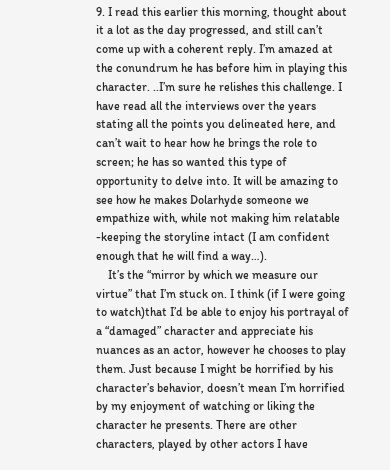9. I read this earlier this morning, thought about it a lot as the day progressed, and still can’t come up with a coherent reply. I’m amazed at the conundrum he has before him in playing this character. ..I’m sure he relishes this challenge. I have read all the interviews over the years stating all the points you delineated here, and can’t wait to hear how he brings the role to screen; he has so wanted this type of opportunity to delve into. It will be amazing to see how he makes Dolarhyde someone we empathize with, while not making him relatable -keeping the storyline intact (I am confident enough that he will find a way…).
    It’s the “mirror by which we measure our virtue” that I’m stuck on. I think (if I were going to watch)that I’d be able to enjoy his portrayal of a “damaged” character and appreciate his nuances as an actor, however he chooses to play them. Just because I might be horrified by his character’s behavior, doesn’t mean I’m horrified by my enjoyment of watching or liking the character he presents. There are other characters, played by other actors I have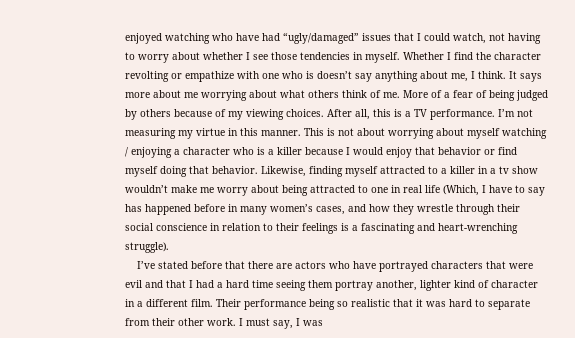enjoyed watching who have had “ugly/damaged” issues that I could watch, not having to worry about whether I see those tendencies in myself. Whether I find the character revolting or empathize with one who is doesn’t say anything about me, I think. It says more about me worrying about what others think of me. More of a fear of being judged by others because of my viewing choices. After all, this is a TV performance. I’m not measuring my virtue in this manner. This is not about worrying about myself watching / enjoying a character who is a killer because I would enjoy that behavior or find myself doing that behavior. Likewise, finding myself attracted to a killer in a tv show wouldn’t make me worry about being attracted to one in real life (Which, I have to say has happened before in many women’s cases, and how they wrestle through their social conscience in relation to their feelings is a fascinating and heart-wrenching struggle).
    I’ve stated before that there are actors who have portrayed characters that were evil and that I had a hard time seeing them portray another, lighter kind of character in a different film. Their performance being so realistic that it was hard to separate from their other work. I must say, I was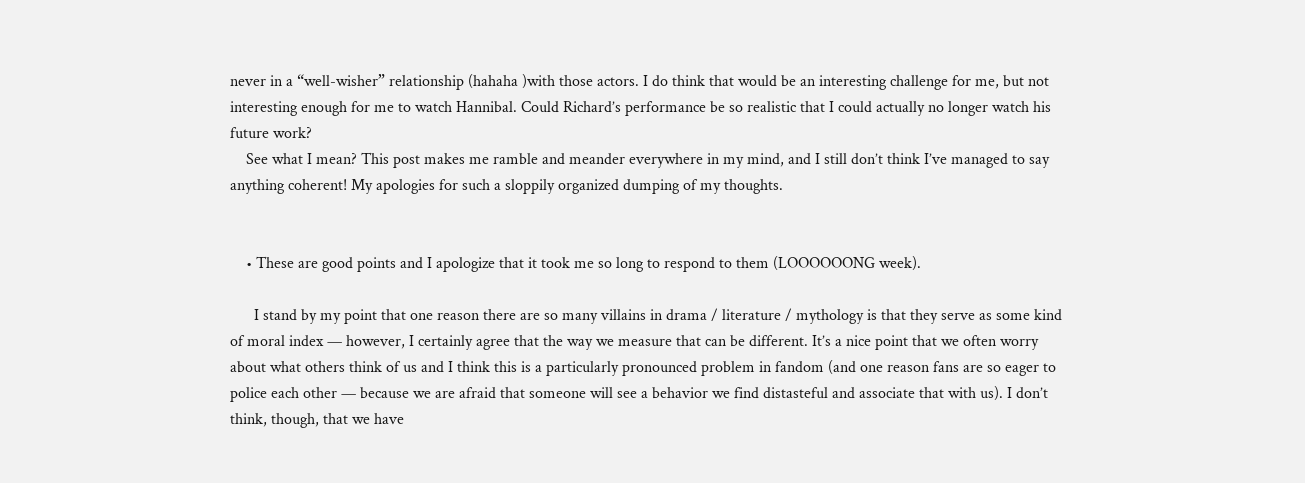never in a “well-wisher” relationship (hahaha )with those actors. I do think that would be an interesting challenge for me, but not interesting enough for me to watch Hannibal. Could Richard’s performance be so realistic that I could actually no longer watch his future work?
    See what I mean? This post makes me ramble and meander everywhere in my mind, and I still don’t think I’ve managed to say anything coherent! My apologies for such a sloppily organized dumping of my thoughts.


    • These are good points and I apologize that it took me so long to respond to them (LOOOOOONG week).

      I stand by my point that one reason there are so many villains in drama / literature / mythology is that they serve as some kind of moral index — however, I certainly agree that the way we measure that can be different. It’s a nice point that we often worry about what others think of us and I think this is a particularly pronounced problem in fandom (and one reason fans are so eager to police each other — because we are afraid that someone will see a behavior we find distasteful and associate that with us). I don’t think, though, that we have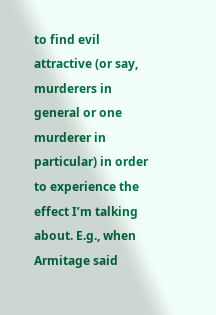to find evil attractive (or say, murderers in general or one murderer in particular) in order to experience the effect I’m talking about. E.g., when Armitage said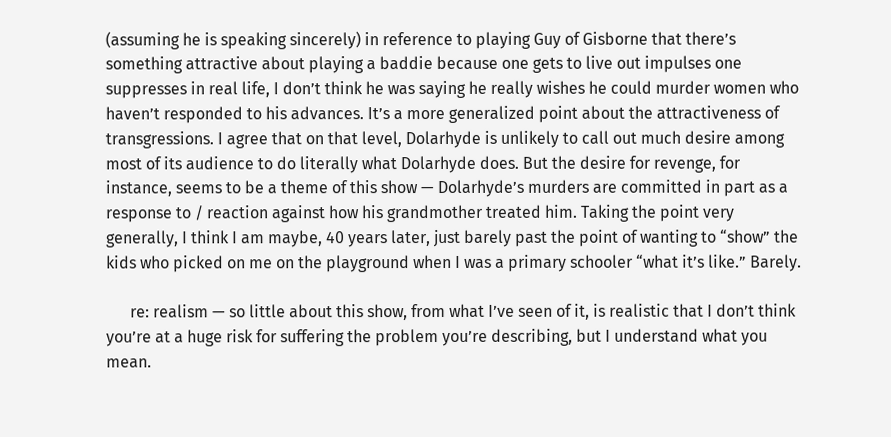(assuming he is speaking sincerely) in reference to playing Guy of Gisborne that there’s something attractive about playing a baddie because one gets to live out impulses one suppresses in real life, I don’t think he was saying he really wishes he could murder women who haven’t responded to his advances. It’s a more generalized point about the attractiveness of transgressions. I agree that on that level, Dolarhyde is unlikely to call out much desire among most of its audience to do literally what Dolarhyde does. But the desire for revenge, for instance, seems to be a theme of this show — Dolarhyde’s murders are committed in part as a response to / reaction against how his grandmother treated him. Taking the point very generally, I think I am maybe, 40 years later, just barely past the point of wanting to “show” the kids who picked on me on the playground when I was a primary schooler “what it’s like.” Barely.

      re: realism — so little about this show, from what I’ve seen of it, is realistic that I don’t think you’re at a huge risk for suffering the problem you’re describing, but I understand what you mean.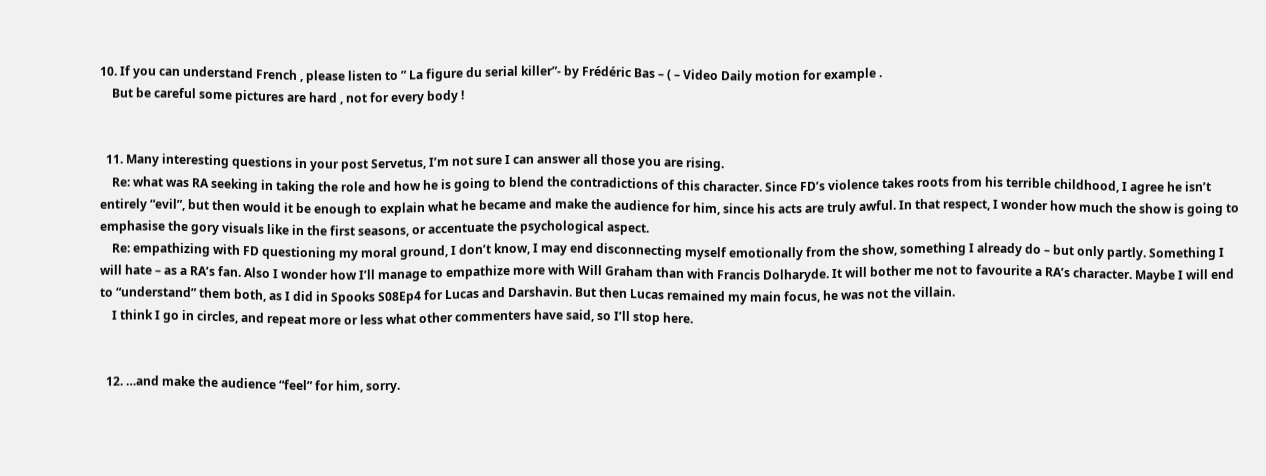10. If you can understand French , please listen to ” La figure du serial killer”- by Frédéric Bas – ( – Video Daily motion for example .
    But be careful some pictures are hard , not for every body !


  11. Many interesting questions in your post Servetus, I’m not sure I can answer all those you are rising.
    Re: what was RA seeking in taking the role and how he is going to blend the contradictions of this character. Since FD’s violence takes roots from his terrible childhood, I agree he isn’t entirely “evil”, but then would it be enough to explain what he became and make the audience for him, since his acts are truly awful. In that respect, I wonder how much the show is going to emphasise the gory visuals like in the first seasons, or accentuate the psychological aspect.
    Re: empathizing with FD questioning my moral ground, I don’t know, I may end disconnecting myself emotionally from the show, something I already do – but only partly. Something I will hate – as a RA’s fan. Also I wonder how I’ll manage to empathize more with Will Graham than with Francis Dolharyde. It will bother me not to favourite a RA’s character. Maybe I will end to “understand” them both, as I did in Spooks S08Ep4 for Lucas and Darshavin. But then Lucas remained my main focus, he was not the villain.
    I think I go in circles, and repeat more or less what other commenters have said, so I’ll stop here.


  12. …and make the audience “feel” for him, sorry.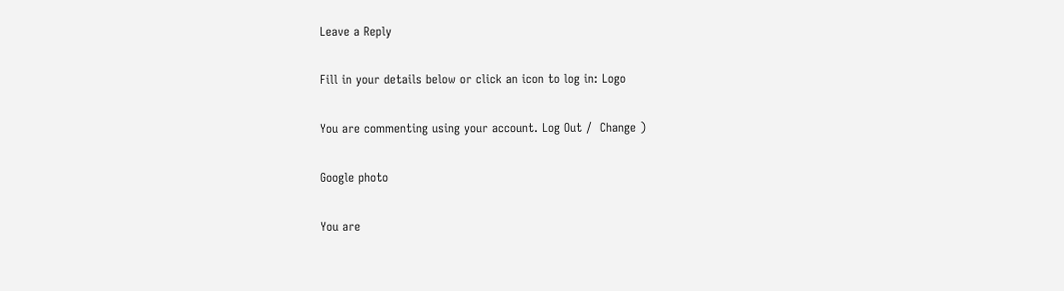Leave a Reply

Fill in your details below or click an icon to log in: Logo

You are commenting using your account. Log Out /  Change )

Google photo

You are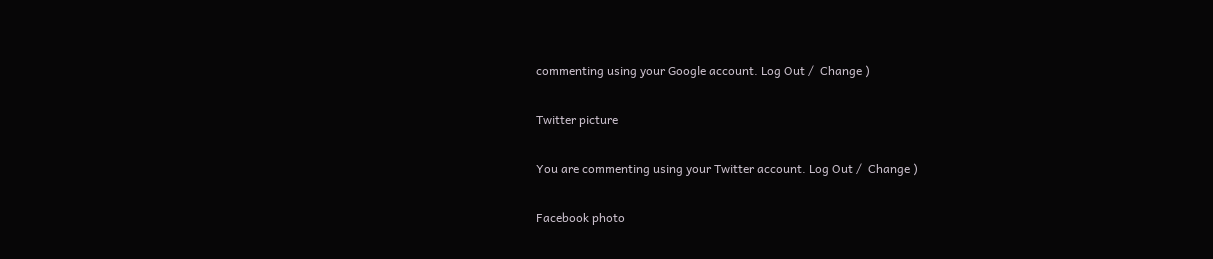commenting using your Google account. Log Out /  Change )

Twitter picture

You are commenting using your Twitter account. Log Out /  Change )

Facebook photo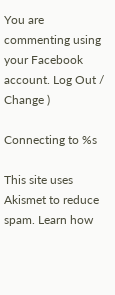You are commenting using your Facebook account. Log Out /  Change )

Connecting to %s

This site uses Akismet to reduce spam. Learn how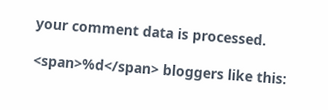your comment data is processed.

<span>%d</span> bloggers like this: